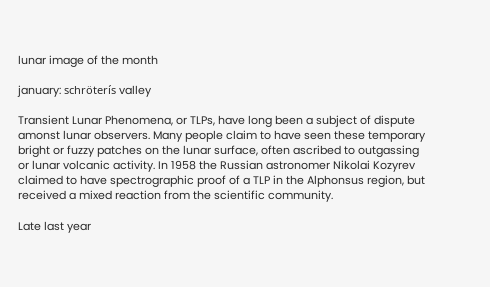lunar image of the month

january: schröterís valley

Transient Lunar Phenomena, or TLPs, have long been a subject of dispute amonst lunar observers. Many people claim to have seen these temporary bright or fuzzy patches on the lunar surface, often ascribed to outgassing or lunar volcanic activity. In 1958 the Russian astronomer Nikolai Kozyrev claimed to have spectrographic proof of a TLP in the Alphonsus region, but received a mixed reaction from the scientific community.

Late last year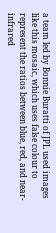a team led by Bonnie Buratti of JPL used images like this mosaic, which uses false colour to represent the ratios between blue, red, and near-infrared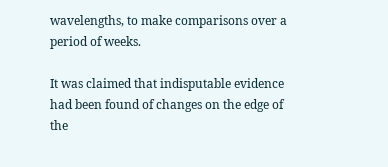wavelengths, to make comparisons over a period of weeks.

It was claimed that indisputable evidence had been found of changes on the edge of the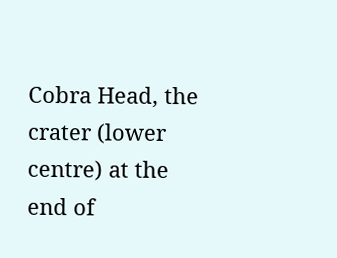Cobra Head, the crater (lower centre) at the end of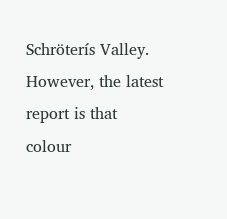Schröterís Valley. However, the latest report is that colour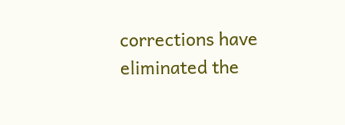corrections have eliminated the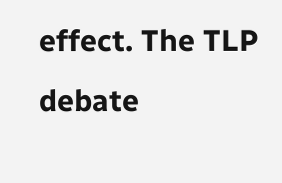effect. The TLP debate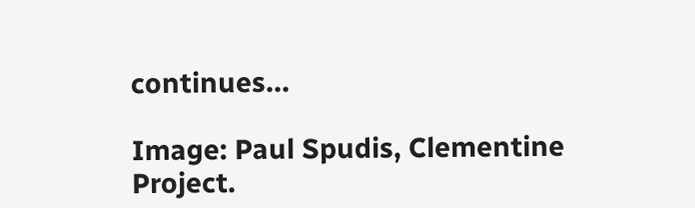continues...

Image: Paul Spudis, Clementine Project.